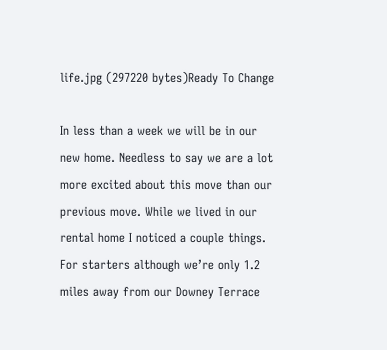life.jpg (297220 bytes)Ready To Change

In less than a week we will be in our new home. Needless to say we are a lot more excited about this move than our previous move. While we lived in our rental home I noticed a couple things. For starters although we’re only 1.2 miles away from our Downey Terrace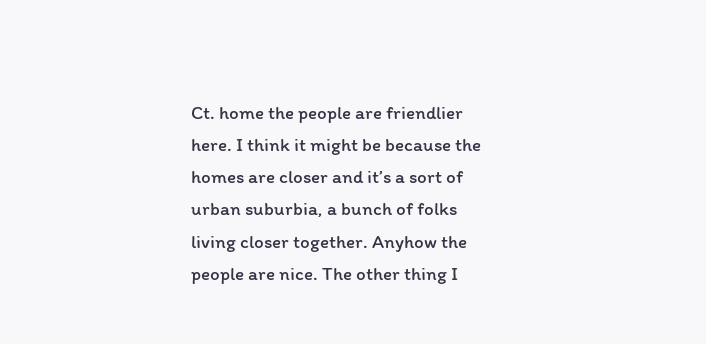Ct. home the people are friendlier here. I think it might be because the homes are closer and it’s a sort of urban suburbia, a bunch of folks living closer together. Anyhow the people are nice. The other thing I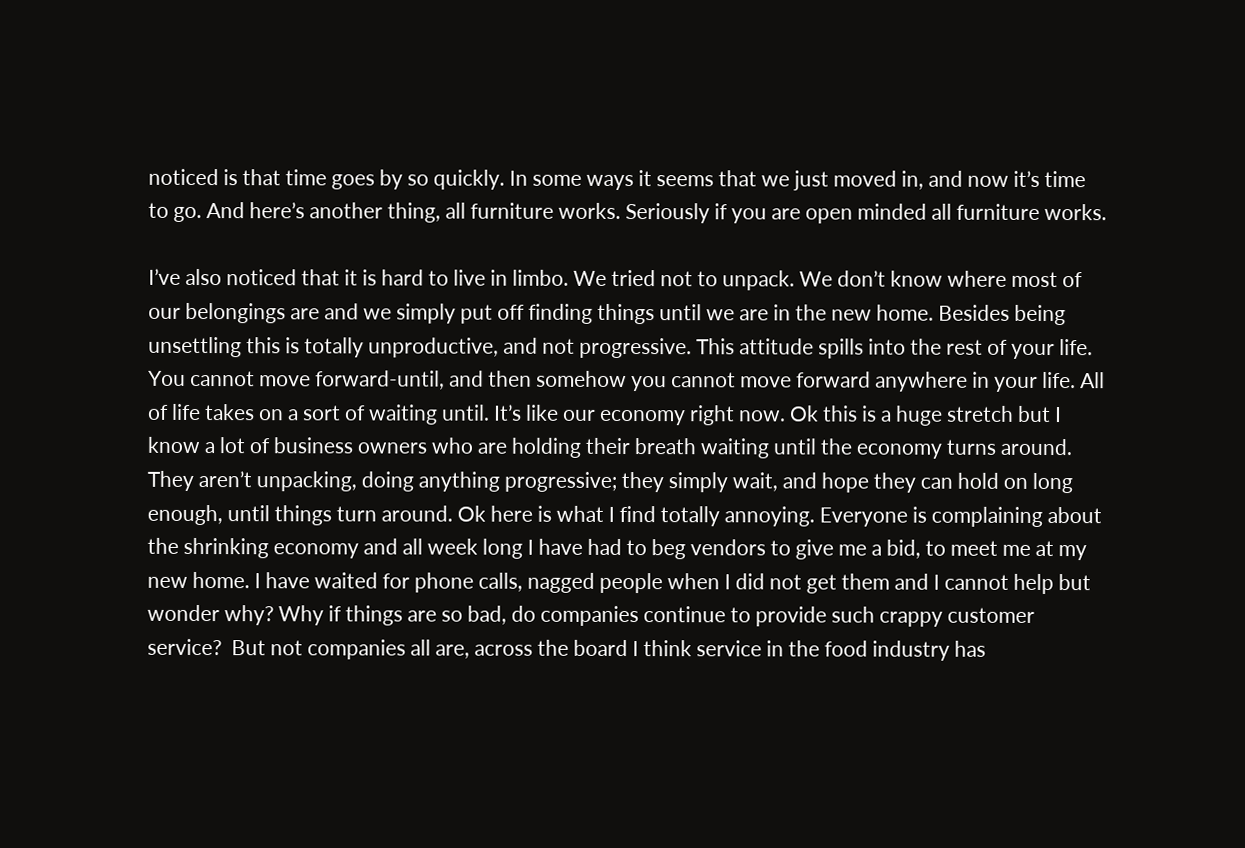noticed is that time goes by so quickly. In some ways it seems that we just moved in, and now it’s time to go. And here’s another thing, all furniture works. Seriously if you are open minded all furniture works.

I’ve also noticed that it is hard to live in limbo. We tried not to unpack. We don’t know where most of our belongings are and we simply put off finding things until we are in the new home. Besides being unsettling this is totally unproductive, and not progressive. This attitude spills into the rest of your life. You cannot move forward-until, and then somehow you cannot move forward anywhere in your life. All of life takes on a sort of waiting until. It’s like our economy right now. Ok this is a huge stretch but I know a lot of business owners who are holding their breath waiting until the economy turns around. They aren’t unpacking, doing anything progressive; they simply wait, and hope they can hold on long enough, until things turn around. Ok here is what I find totally annoying. Everyone is complaining about the shrinking economy and all week long I have had to beg vendors to give me a bid, to meet me at my new home. I have waited for phone calls, nagged people when I did not get them and I cannot help but wonder why? Why if things are so bad, do companies continue to provide such crappy customer service?  But not companies all are, across the board I think service in the food industry has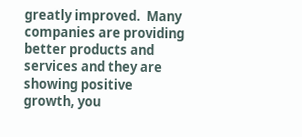greatly improved.  Many companies are providing better products and services and they are showing positive growth, you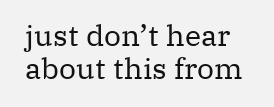just don’t hear about this from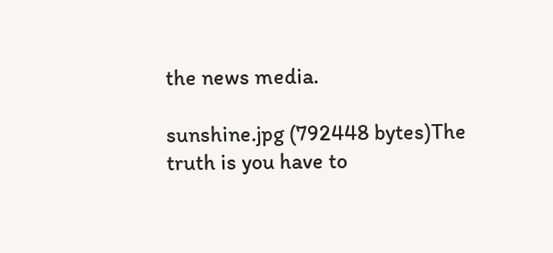the news media.

sunshine.jpg (792448 bytes)The truth is you have to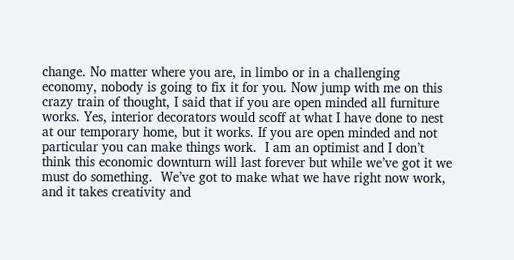change. No matter where you are, in limbo or in a challenging economy, nobody is going to fix it for you. Now jump with me on this crazy train of thought, I said that if you are open minded all furniture works. Yes, interior decorators would scoff at what I have done to nest at our temporary home, but it works. If you are open minded and not particular you can make things work.  I am an optimist and I don’t think this economic downturn will last forever but while we’ve got it we must do something.  We’ve got to make what we have right now work, and it takes creativity and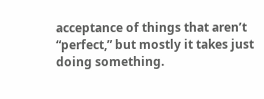acceptance of things that aren’t “perfect,” but mostly it takes just doing something.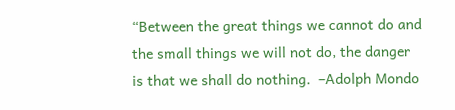“Between the great things we cannot do and the small things we will not do, the danger is that we shall do nothing.  –Adolph Mondo